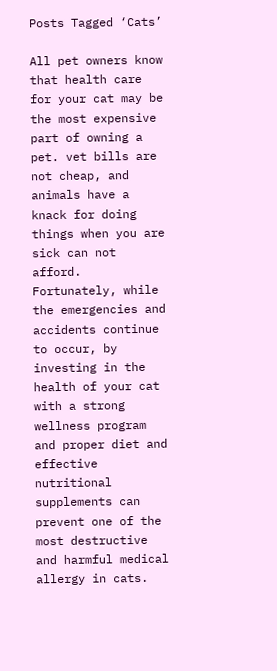Posts Tagged ‘Cats’

All pet owners know that health care for your cat may be the most expensive part of owning a pet. vet bills are not cheap, and animals have a knack for doing things when you are sick can not afford. Fortunately, while the emergencies and accidents continue to occur, by investing in the health of your cat with a strong wellness program and proper diet and effective nutritional supplements can prevent one of the most destructive and harmful medical allergy in cats.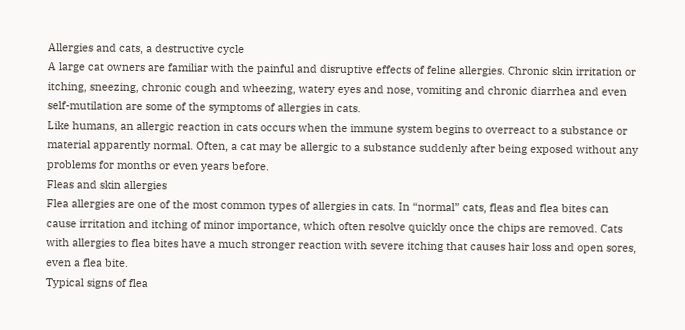Allergies and cats, a destructive cycle
A large cat owners are familiar with the painful and disruptive effects of feline allergies. Chronic skin irritation or itching, sneezing, chronic cough and wheezing, watery eyes and nose, vomiting and chronic diarrhea and even self-mutilation are some of the symptoms of allergies in cats.
Like humans, an allergic reaction in cats occurs when the immune system begins to overreact to a substance or material apparently normal. Often, a cat may be allergic to a substance suddenly after being exposed without any problems for months or even years before.
Fleas and skin allergies
Flea allergies are one of the most common types of allergies in cats. In “normal” cats, fleas and flea bites can cause irritation and itching of minor importance, which often resolve quickly once the chips are removed. Cats with allergies to flea bites have a much stronger reaction with severe itching that causes hair loss and open sores, even a flea bite.
Typical signs of flea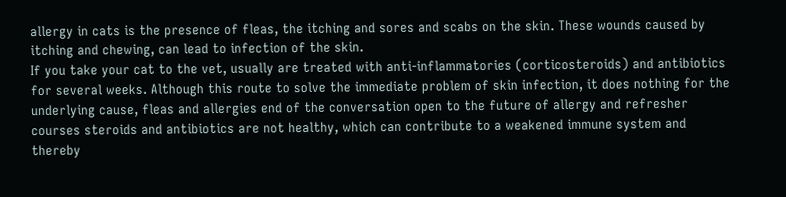allergy in cats is the presence of fleas, the itching and sores and scabs on the skin. These wounds caused by itching and chewing, can lead to infection of the skin.
If you take your cat to the vet, usually are treated with anti-inflammatories (corticosteroids) and antibiotics for several weeks. Although this route to solve the immediate problem of skin infection, it does nothing for the underlying cause, fleas and allergies end of the conversation open to the future of allergy and refresher courses steroids and antibiotics are not healthy, which can contribute to a weakened immune system and thereby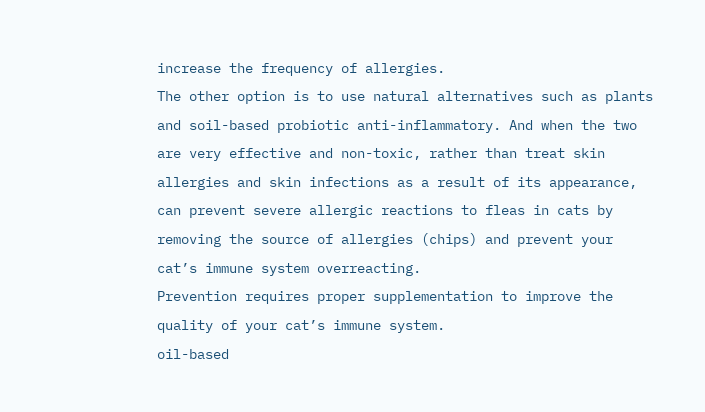increase the frequency of allergies.
The other option is to use natural alternatives such as plants and soil-based probiotic anti-inflammatory. And when the two are very effective and non-toxic, rather than treat skin allergies and skin infections as a result of its appearance, can prevent severe allergic reactions to fleas in cats by removing the source of allergies (chips) and prevent your cat’s immune system overreacting.
Prevention requires proper supplementation to improve the quality of your cat’s immune system.
oil-based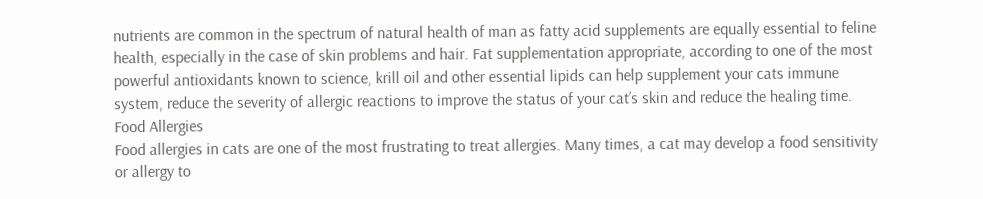nutrients are common in the spectrum of natural health of man as fatty acid supplements are equally essential to feline health, especially in the case of skin problems and hair. Fat supplementation appropriate, according to one of the most powerful antioxidants known to science, krill oil and other essential lipids can help supplement your cats immune system, reduce the severity of allergic reactions to improve the status of your cat’s skin and reduce the healing time.
Food Allergies
Food allergies in cats are one of the most frustrating to treat allergies. Many times, a cat may develop a food sensitivity or allergy to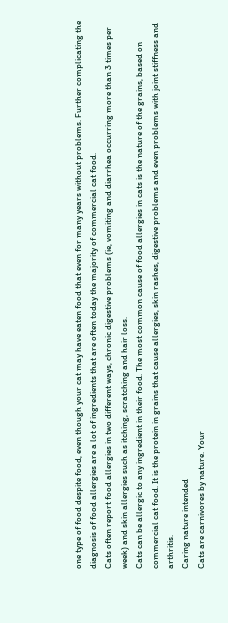one type of food despite food, even though your cat may have eaten food that even for many years without problems. Further complicating the diagnosis of food allergies are a lot of ingredients that are often today the majority of commercial cat food.
Cats often report food allergies in two different ways, chronic digestive problems (ie, vomiting and diarrhea occurring more than 3 times per week) and skin allergies such as itching, scratching and hair loss.
Cats can be allergic to any ingredient in their food. The most common cause of food allergies in cats is the nature of the grains, based on commercial cat food. It is the protein in grains that cause allergies, skin rashes, digestive problems and even problems with joint stiffness and arthritis.
Caring nature intended
Cats are carnivores by nature. Your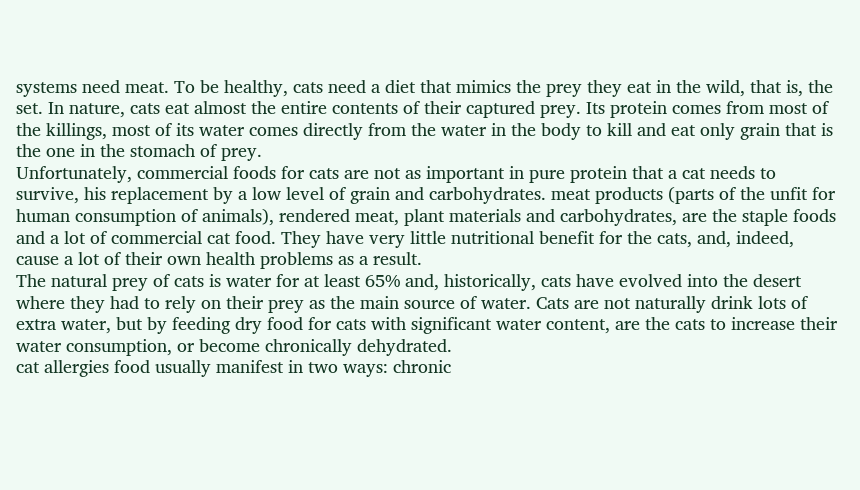systems need meat. To be healthy, cats need a diet that mimics the prey they eat in the wild, that is, the set. In nature, cats eat almost the entire contents of their captured prey. Its protein comes from most of the killings, most of its water comes directly from the water in the body to kill and eat only grain that is the one in the stomach of prey.
Unfortunately, commercial foods for cats are not as important in pure protein that a cat needs to survive, his replacement by a low level of grain and carbohydrates. meat products (parts of the unfit for human consumption of animals), rendered meat, plant materials and carbohydrates, are the staple foods and a lot of commercial cat food. They have very little nutritional benefit for the cats, and, indeed, cause a lot of their own health problems as a result.
The natural prey of cats is water for at least 65% and, historically, cats have evolved into the desert where they had to rely on their prey as the main source of water. Cats are not naturally drink lots of extra water, but by feeding dry food for cats with significant water content, are the cats to increase their water consumption, or become chronically dehydrated.
cat allergies food usually manifest in two ways: chronic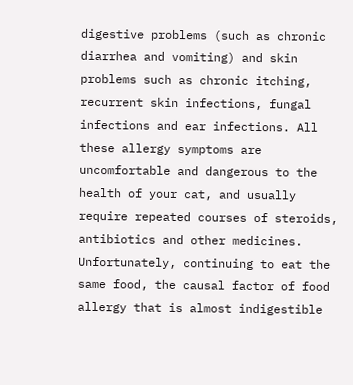digestive problems (such as chronic diarrhea and vomiting) and skin problems such as chronic itching, recurrent skin infections, fungal infections and ear infections. All these allergy symptoms are uncomfortable and dangerous to the health of your cat, and usually require repeated courses of steroids, antibiotics and other medicines. Unfortunately, continuing to eat the same food, the causal factor of food allergy that is almost indigestible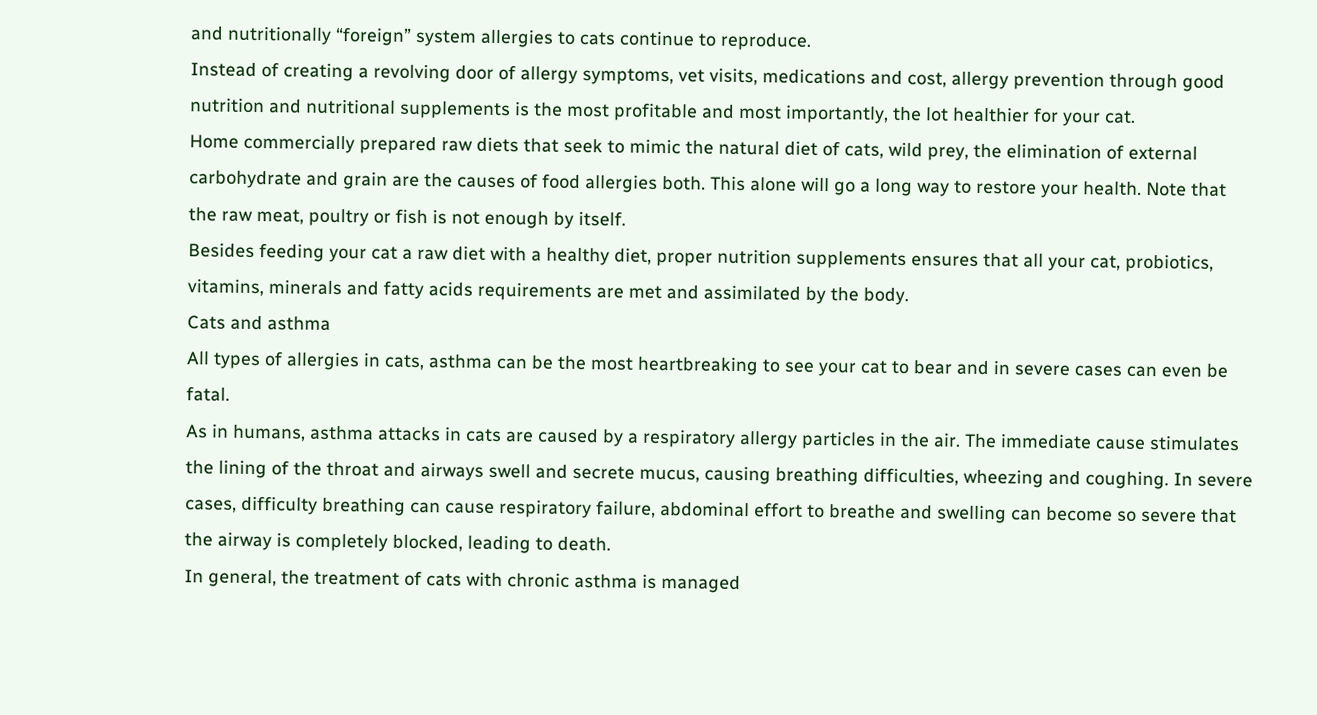and nutritionally “foreign” system allergies to cats continue to reproduce.
Instead of creating a revolving door of allergy symptoms, vet visits, medications and cost, allergy prevention through good nutrition and nutritional supplements is the most profitable and most importantly, the lot healthier for your cat.
Home commercially prepared raw diets that seek to mimic the natural diet of cats, wild prey, the elimination of external carbohydrate and grain are the causes of food allergies both. This alone will go a long way to restore your health. Note that the raw meat, poultry or fish is not enough by itself.
Besides feeding your cat a raw diet with a healthy diet, proper nutrition supplements ensures that all your cat, probiotics, vitamins, minerals and fatty acids requirements are met and assimilated by the body.
Cats and asthma
All types of allergies in cats, asthma can be the most heartbreaking to see your cat to bear and in severe cases can even be fatal.
As in humans, asthma attacks in cats are caused by a respiratory allergy particles in the air. The immediate cause stimulates the lining of the throat and airways swell and secrete mucus, causing breathing difficulties, wheezing and coughing. In severe cases, difficulty breathing can cause respiratory failure, abdominal effort to breathe and swelling can become so severe that the airway is completely blocked, leading to death.
In general, the treatment of cats with chronic asthma is managed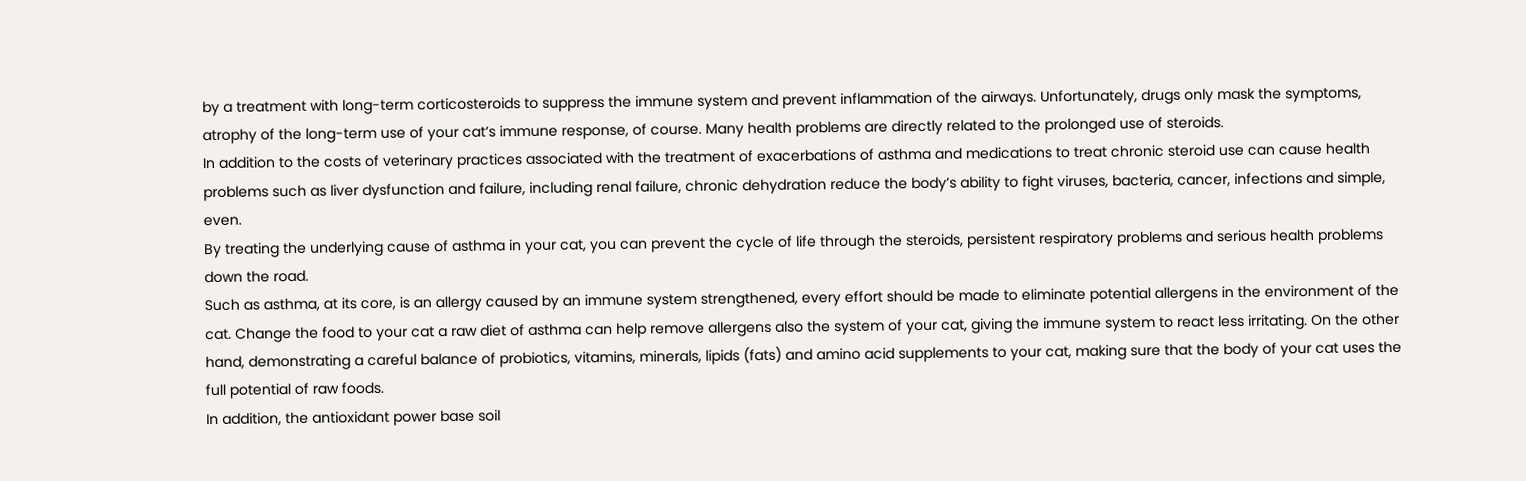by a treatment with long-term corticosteroids to suppress the immune system and prevent inflammation of the airways. Unfortunately, drugs only mask the symptoms, atrophy of the long-term use of your cat’s immune response, of course. Many health problems are directly related to the prolonged use of steroids.
In addition to the costs of veterinary practices associated with the treatment of exacerbations of asthma and medications to treat chronic steroid use can cause health problems such as liver dysfunction and failure, including renal failure, chronic dehydration reduce the body’s ability to fight viruses, bacteria, cancer, infections and simple, even.
By treating the underlying cause of asthma in your cat, you can prevent the cycle of life through the steroids, persistent respiratory problems and serious health problems down the road.
Such as asthma, at its core, is an allergy caused by an immune system strengthened, every effort should be made to eliminate potential allergens in the environment of the cat. Change the food to your cat a raw diet of asthma can help remove allergens also the system of your cat, giving the immune system to react less irritating. On the other hand, demonstrating a careful balance of probiotics, vitamins, minerals, lipids (fats) and amino acid supplements to your cat, making sure that the body of your cat uses the full potential of raw foods.
In addition, the antioxidant power base soil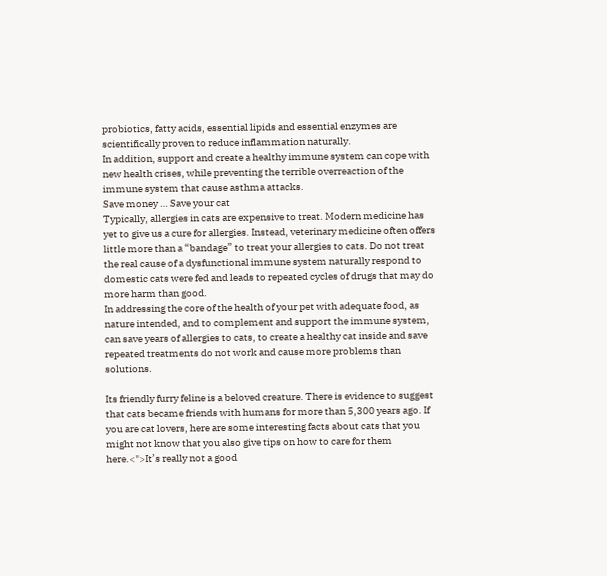probiotics, fatty acids, essential lipids and essential enzymes are scientifically proven to reduce inflammation naturally.
In addition, support and create a healthy immune system can cope with new health crises, while preventing the terrible overreaction of the immune system that cause asthma attacks.
Save money … Save your cat
Typically, allergies in cats are expensive to treat. Modern medicine has yet to give us a cure for allergies. Instead, veterinary medicine often offers little more than a “bandage” to treat your allergies to cats. Do not treat the real cause of a dysfunctional immune system naturally respond to domestic cats were fed and leads to repeated cycles of drugs that may do more harm than good.
In addressing the core of the health of your pet with adequate food, as nature intended, and to complement and support the immune system, can save years of allergies to cats, to create a healthy cat inside and save repeated treatments do not work and cause more problems than solutions.

Its friendly furry feline is a beloved creature. There is evidence to suggest that cats became friends with humans for more than 5,300 years ago. If you are cat lovers, here are some interesting facts about cats that you might not know that you also give tips on how to care for them here.<">It’s really not a good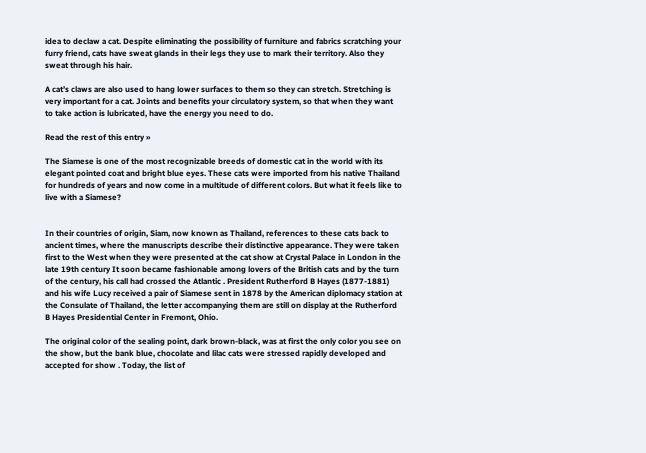idea to declaw a cat. Despite eliminating the possibility of furniture and fabrics scratching your furry friend, cats have sweat glands in their legs they use to mark their territory. Also they sweat through his hair.

A cat’s claws are also used to hang lower surfaces to them so they can stretch. Stretching is very important for a cat. Joints and benefits your circulatory system, so that when they want to take action is lubricated, have the energy you need to do.

Read the rest of this entry »

The Siamese is one of the most recognizable breeds of domestic cat in the world with its elegant pointed coat and bright blue eyes. These cats were imported from his native Thailand for hundreds of years and now come in a multitude of different colors. But what it feels like to live with a Siamese?


In their countries of origin, Siam, now known as Thailand, references to these cats back to ancient times, where the manuscripts describe their distinctive appearance. They were taken first to the West when they were presented at the cat show at Crystal Palace in London in the late 19th century It soon became fashionable among lovers of the British cats and by the turn of the century, his call had crossed the Atlantic . President Rutherford B Hayes (1877-1881) and his wife Lucy received a pair of Siamese sent in 1878 by the American diplomacy station at the Consulate of Thailand, the letter accompanying them are still on display at the Rutherford B Hayes Presidential Center in Fremont, Ohio.

The original color of the sealing point, dark brown-black, was at first the only color you see on the show, but the bank blue, chocolate and lilac cats were stressed rapidly developed and accepted for show . Today, the list of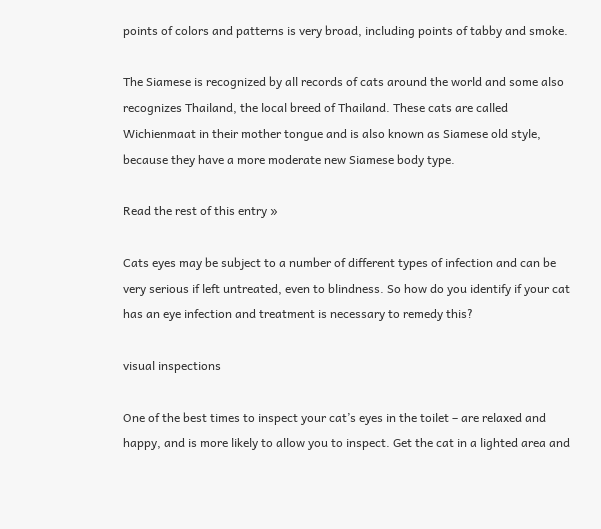points of colors and patterns is very broad, including points of tabby and smoke.

The Siamese is recognized by all records of cats around the world and some also recognizes Thailand, the local breed of Thailand. These cats are called Wichienmaat in their mother tongue and is also known as Siamese old style, because they have a more moderate new Siamese body type.

Read the rest of this entry »

Cats eyes may be subject to a number of different types of infection and can be very serious if left untreated, even to blindness. So how do you identify if your cat has an eye infection and treatment is necessary to remedy this?

visual inspections

One of the best times to inspect your cat’s eyes in the toilet – are relaxed and happy, and is more likely to allow you to inspect. Get the cat in a lighted area and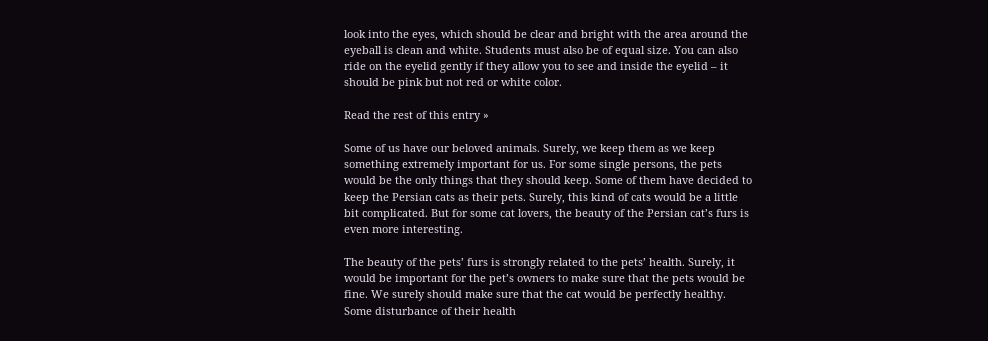look into the eyes, which should be clear and bright with the area around the eyeball is clean and white. Students must also be of equal size. You can also ride on the eyelid gently if they allow you to see and inside the eyelid – it should be pink but not red or white color.

Read the rest of this entry »

Some of us have our beloved animals. Surely, we keep them as we keep something extremely important for us. For some single persons, the pets would be the only things that they should keep. Some of them have decided to keep the Persian cats as their pets. Surely, this kind of cats would be a little bit complicated. But for some cat lovers, the beauty of the Persian cat’s furs is even more interesting.

The beauty of the pets’ furs is strongly related to the pets’ health. Surely, it would be important for the pet’s owners to make sure that the pets would be fine. We surely should make sure that the cat would be perfectly healthy. Some disturbance of their health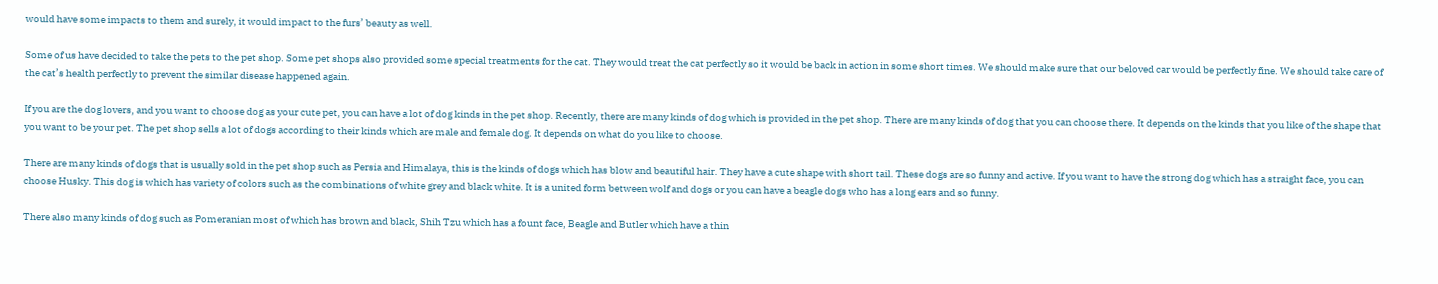would have some impacts to them and surely, it would impact to the furs’ beauty as well.

Some of us have decided to take the pets to the pet shop. Some pet shops also provided some special treatments for the cat. They would treat the cat perfectly so it would be back in action in some short times. We should make sure that our beloved car would be perfectly fine. We should take care of the cat’s health perfectly to prevent the similar disease happened again.

If you are the dog lovers, and you want to choose dog as your cute pet, you can have a lot of dog kinds in the pet shop. Recently, there are many kinds of dog which is provided in the pet shop. There are many kinds of dog that you can choose there. It depends on the kinds that you like of the shape that you want to be your pet. The pet shop sells a lot of dogs according to their kinds which are male and female dog. It depends on what do you like to choose.

There are many kinds of dogs that is usually sold in the pet shop such as Persia and Himalaya, this is the kinds of dogs which has blow and beautiful hair. They have a cute shape with short tail. These dogs are so funny and active. If you want to have the strong dog which has a straight face, you can choose Husky. This dog is which has variety of colors such as the combinations of white grey and black white. It is a united form between wolf and dogs or you can have a beagle dogs who has a long ears and so funny.

There also many kinds of dog such as Pomeranian most of which has brown and black, Shih Tzu which has a fount face, Beagle and Butler which have a thin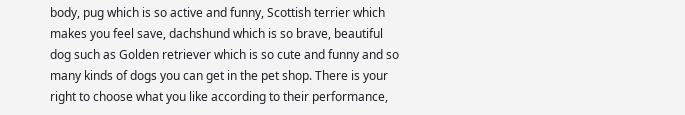body, pug which is so active and funny, Scottish terrier which makes you feel save, dachshund which is so brave, beautiful dog such as Golden retriever which is so cute and funny and so many kinds of dogs you can get in the pet shop. There is your right to choose what you like according to their performance,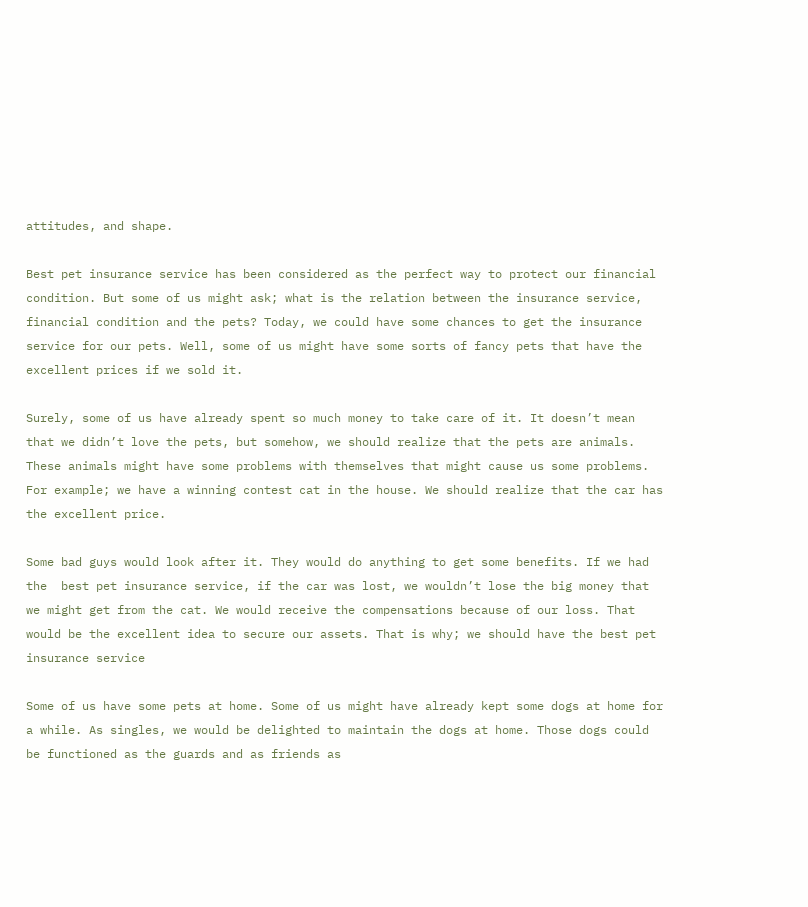attitudes, and shape.

Best pet insurance service has been considered as the perfect way to protect our financial condition. But some of us might ask; what is the relation between the insurance service, financial condition and the pets? Today, we could have some chances to get the insurance service for our pets. Well, some of us might have some sorts of fancy pets that have the excellent prices if we sold it.

Surely, some of us have already spent so much money to take care of it. It doesn’t mean that we didn’t love the pets, but somehow, we should realize that the pets are animals. These animals might have some problems with themselves that might cause us some problems. For example; we have a winning contest cat in the house. We should realize that the car has the excellent price.

Some bad guys would look after it. They would do anything to get some benefits. If we had the  best pet insurance service, if the car was lost, we wouldn’t lose the big money that we might get from the cat. We would receive the compensations because of our loss. That would be the excellent idea to secure our assets. That is why; we should have the best pet insurance service

Some of us have some pets at home. Some of us might have already kept some dogs at home for a while. As singles, we would be delighted to maintain the dogs at home. Those dogs could be functioned as the guards and as friends as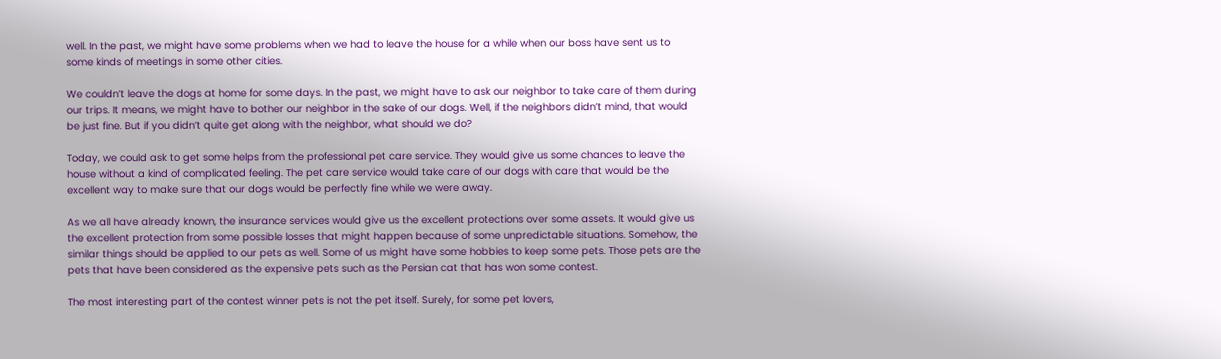well. In the past, we might have some problems when we had to leave the house for a while when our boss have sent us to some kinds of meetings in some other cities.

We couldn’t leave the dogs at home for some days. In the past, we might have to ask our neighbor to take care of them during our trips. It means, we might have to bother our neighbor in the sake of our dogs. Well, if the neighbors didn’t mind, that would be just fine. But if you didn’t quite get along with the neighbor, what should we do?

Today, we could ask to get some helps from the professional pet care service. They would give us some chances to leave the house without a kind of complicated feeling. The pet care service would take care of our dogs with care that would be the excellent way to make sure that our dogs would be perfectly fine while we were away.

As we all have already known, the insurance services would give us the excellent protections over some assets. It would give us the excellent protection from some possible losses that might happen because of some unpredictable situations. Somehow, the similar things should be applied to our pets as well. Some of us might have some hobbies to keep some pets. Those pets are the pets that have been considered as the expensive pets such as the Persian cat that has won some contest.

The most interesting part of the contest winner pets is not the pet itself. Surely, for some pet lovers,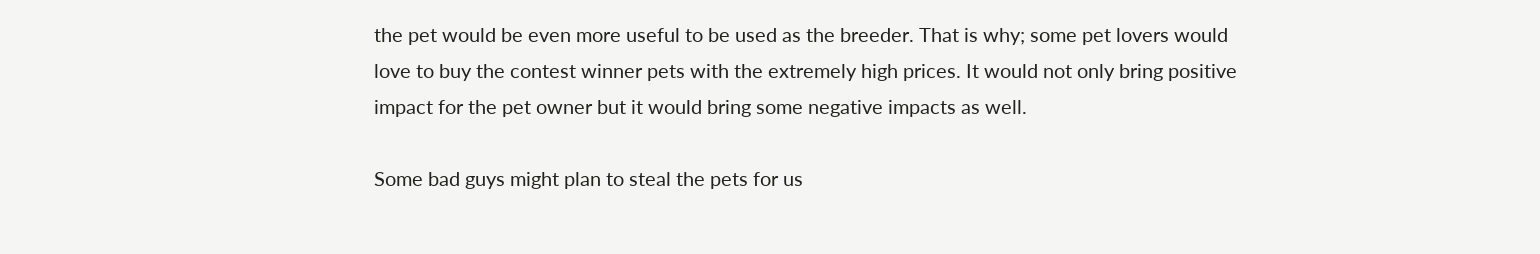the pet would be even more useful to be used as the breeder. That is why; some pet lovers would love to buy the contest winner pets with the extremely high prices. It would not only bring positive impact for the pet owner but it would bring some negative impacts as well.

Some bad guys might plan to steal the pets for us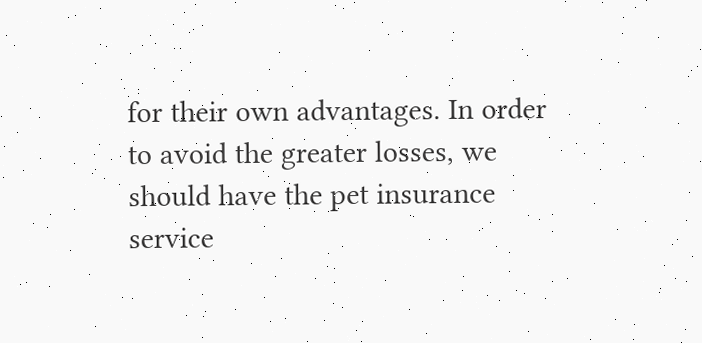for their own advantages. In order to avoid the greater losses, we should have the pet insurance service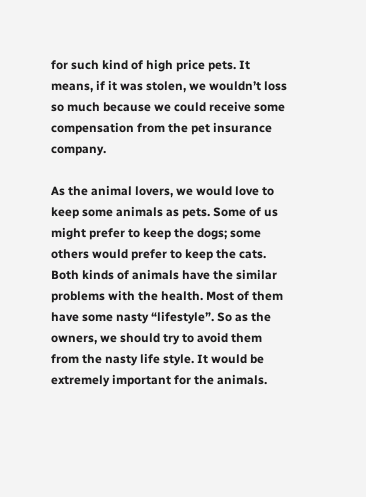for such kind of high price pets. It means, if it was stolen, we wouldn’t loss so much because we could receive some compensation from the pet insurance company.

As the animal lovers, we would love to keep some animals as pets. Some of us might prefer to keep the dogs; some others would prefer to keep the cats. Both kinds of animals have the similar problems with the health. Most of them have some nasty “lifestyle”. So as the owners, we should try to avoid them from the nasty life style. It would be extremely important for the animals.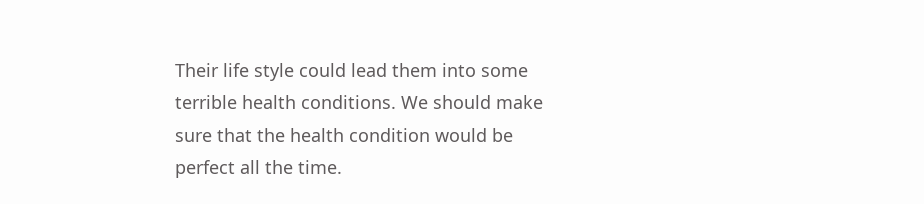Their life style could lead them into some terrible health conditions. We should make sure that the health condition would be perfect all the time.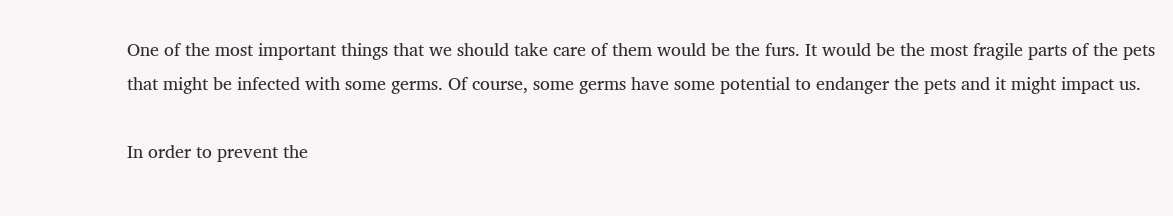One of the most important things that we should take care of them would be the furs. It would be the most fragile parts of the pets that might be infected with some germs. Of course, some germs have some potential to endanger the pets and it might impact us.

In order to prevent the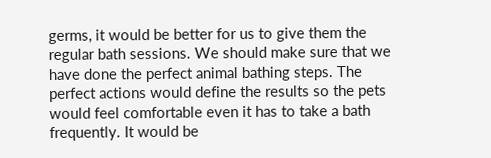germs, it would be better for us to give them the regular bath sessions. We should make sure that we have done the perfect animal bathing steps. The perfect actions would define the results so the pets would feel comfortable even it has to take a bath frequently. It would be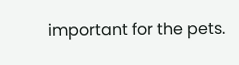important for the pets.